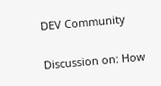DEV Community

Discussion on: How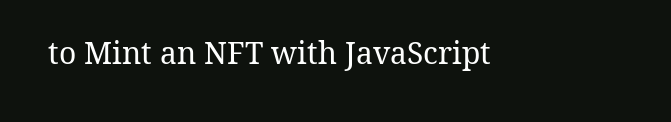to Mint an NFT with JavaScript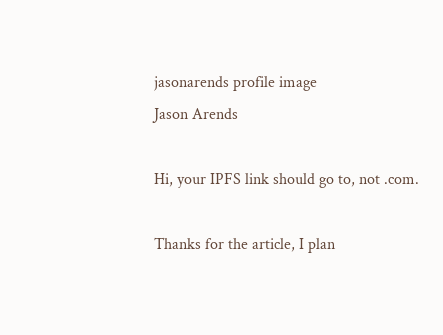jasonarends profile image
Jason Arends

Hi, your IPFS link should go to, not .com.

Thanks for the article, I plan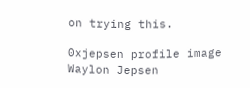on trying this.

0xjepsen profile image
Waylon Jepsen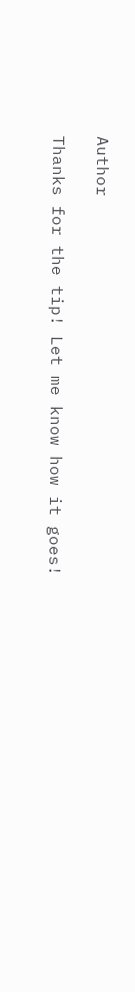Author

Thanks for the tip! Let me know how it goes!